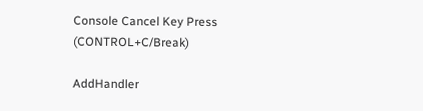Console Cancel Key Press (CONTROL+C/Break)

AddHandler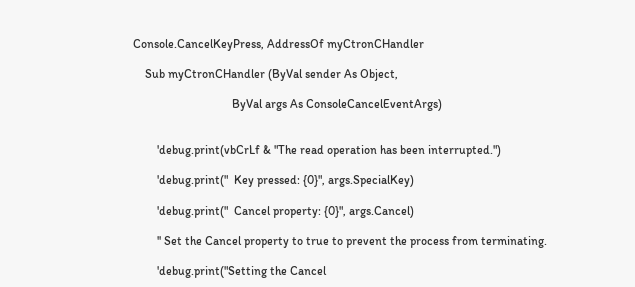Console.CancelKeyPress, AddressOf myCtronCHandler

    Sub myCtronCHandler (ByVal sender As Object,

                                 ByVal args As ConsoleCancelEventArgs)


        'debug.print(vbCrLf & "The read operation has been interrupted.")

        'debug.print("  Key pressed: {0}", args.SpecialKey)

        'debug.print("  Cancel property: {0}", args.Cancel)

        '' Set the Cancel property to true to prevent the process from terminating.

        'debug.print("Setting the Cancel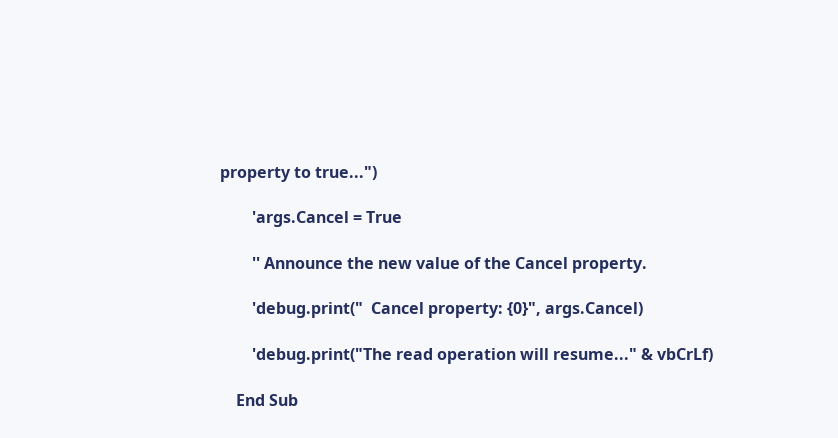property to true...")

        'args.Cancel = True

        '' Announce the new value of the Cancel property.

        'debug.print("  Cancel property: {0}", args.Cancel)

        'debug.print("The read operation will resume..." & vbCrLf)

    End Sub